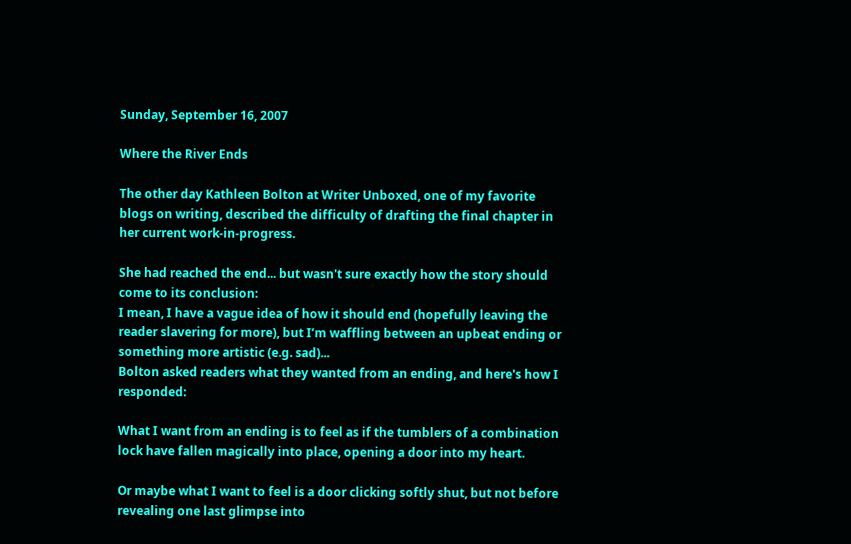Sunday, September 16, 2007

Where the River Ends

The other day Kathleen Bolton at Writer Unboxed, one of my favorite blogs on writing, described the difficulty of drafting the final chapter in her current work-in-progress.

She had reached the end... but wasn't sure exactly how the story should come to its conclusion:
I mean, I have a vague idea of how it should end (hopefully leaving the reader slavering for more), but I’m waffling between an upbeat ending or something more artistic (e.g. sad)...
Bolton asked readers what they wanted from an ending, and here's how I responded:

What I want from an ending is to feel as if the tumblers of a combination lock have fallen magically into place, opening a door into my heart.

Or maybe what I want to feel is a door clicking softly shut, but not before revealing one last glimpse into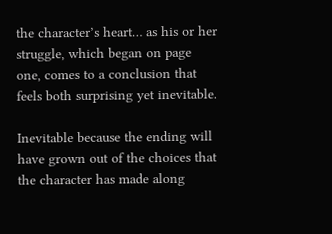the character’s heart… as his or her struggle, which began on page one, comes to a conclusion that feels both surprising yet inevitable.

Inevitable because the ending will have grown out of the choices that the character has made along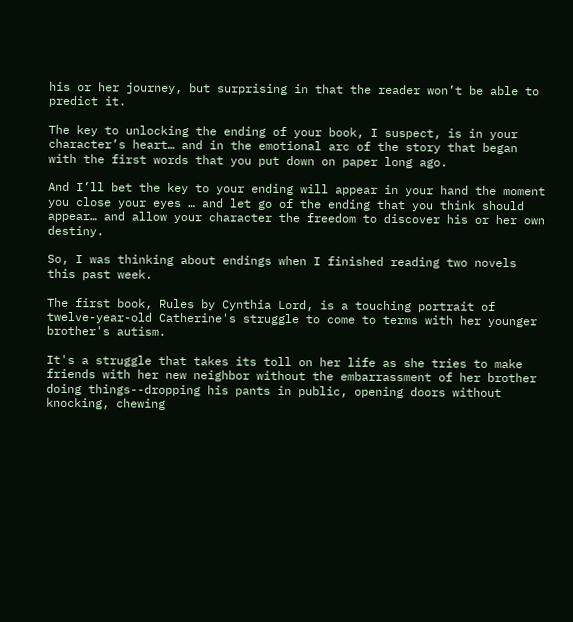his or her journey, but surprising in that the reader won’t be able to predict it.

The key to unlocking the ending of your book, I suspect, is in your character’s heart… and in the emotional arc of the story that began with the first words that you put down on paper long ago.

And I’ll bet the key to your ending will appear in your hand the moment you close your eyes … and let go of the ending that you think should appear… and allow your character the freedom to discover his or her own destiny.

So, I was thinking about endings when I finished reading two novels this past week.

The first book, Rules by Cynthia Lord, is a touching portrait of twelve-year-old Catherine's struggle to come to terms with her younger brother's autism.

It's a struggle that takes its toll on her life as she tries to make friends with her new neighbor without the embarrassment of her brother doing things--dropping his pants in public, opening doors without knocking, chewing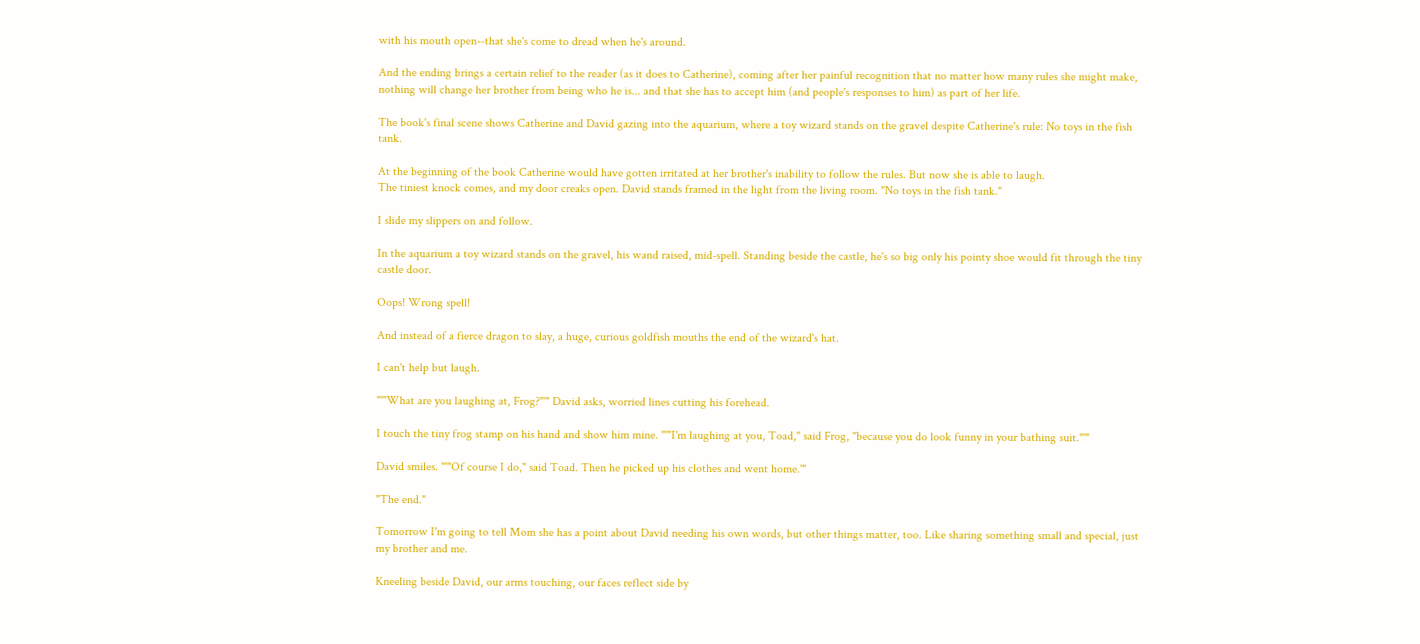with his mouth open--that she's come to dread when he's around.

And the ending brings a certain relief to the reader (as it does to Catherine), coming after her painful recognition that no matter how many rules she might make, nothing will change her brother from being who he is... and that she has to accept him (and people's responses to him) as part of her life.

The book's final scene shows Catherine and David gazing into the aquarium, where a toy wizard stands on the gravel despite Catherine's rule: No toys in the fish tank.

At the beginning of the book Catherine would have gotten irritated at her brother's inability to follow the rules. But now she is able to laugh.
The tiniest knock comes, and my door creaks open. David stands framed in the light from the living room. "No toys in the fish tank."

I slide my slippers on and follow.

In the aquarium a toy wizard stands on the gravel, his wand raised, mid-spell. Standing beside the castle, he's so big only his pointy shoe would fit through the tiny castle door.

Oops! Wrong spell!

And instead of a fierce dragon to slay, a huge, curious goldfish mouths the end of the wizard's hat.

I can't help but laugh.

"'"What are you laughing at, Frog?"'" David asks, worried lines cutting his forehead.

I touch the tiny frog stamp on his hand and show him mine. "'"I'm laughing at you, Toad," said Frog, "because you do look funny in your bathing suit."'"

David smiles. "'"Of course I do," said Toad. Then he picked up his clothes and went home.'"

"The end."

Tomorrow I'm going to tell Mom she has a point about David needing his own words, but other things matter, too. Like sharing something small and special, just my brother and me.

Kneeling beside David, our arms touching, our faces reflect side by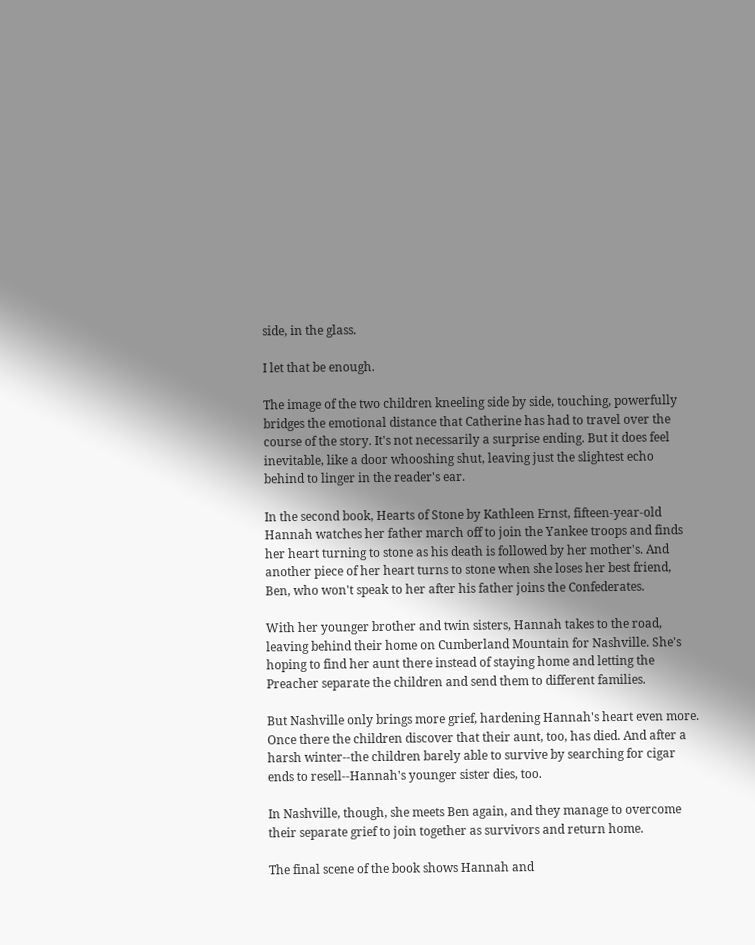side, in the glass.

I let that be enough.

The image of the two children kneeling side by side, touching, powerfully bridges the emotional distance that Catherine has had to travel over the course of the story. It's not necessarily a surprise ending. But it does feel inevitable, like a door whooshing shut, leaving just the slightest echo behind to linger in the reader's ear.

In the second book, Hearts of Stone by Kathleen Ernst, fifteen-year-old Hannah watches her father march off to join the Yankee troops and finds her heart turning to stone as his death is followed by her mother's. And another piece of her heart turns to stone when she loses her best friend, Ben, who won't speak to her after his father joins the Confederates.

With her younger brother and twin sisters, Hannah takes to the road, leaving behind their home on Cumberland Mountain for Nashville. She's hoping to find her aunt there instead of staying home and letting the Preacher separate the children and send them to different families.

But Nashville only brings more grief, hardening Hannah's heart even more. Once there the children discover that their aunt, too, has died. And after a harsh winter--the children barely able to survive by searching for cigar ends to resell--Hannah's younger sister dies, too.

In Nashville, though, she meets Ben again, and they manage to overcome their separate grief to join together as survivors and return home.

The final scene of the book shows Hannah and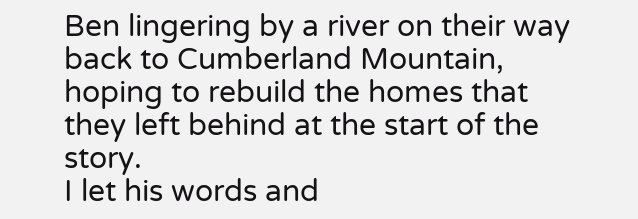Ben lingering by a river on their way back to Cumberland Mountain, hoping to rebuild the homes that they left behind at the start of the story.
I let his words and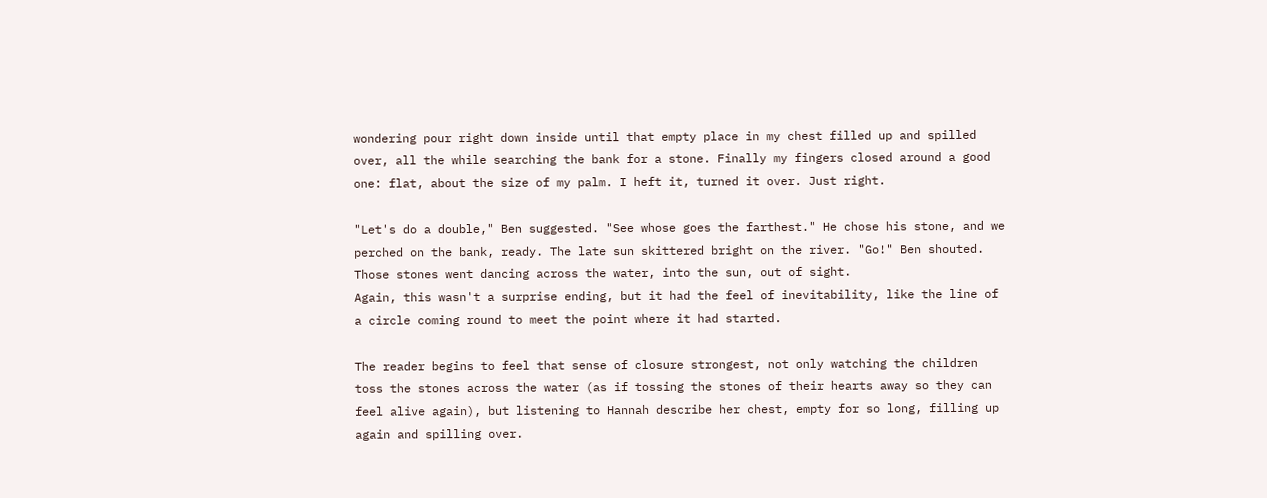wondering pour right down inside until that empty place in my chest filled up and spilled over, all the while searching the bank for a stone. Finally my fingers closed around a good one: flat, about the size of my palm. I heft it, turned it over. Just right.

"Let's do a double," Ben suggested. "See whose goes the farthest." He chose his stone, and we perched on the bank, ready. The late sun skittered bright on the river. "Go!" Ben shouted. Those stones went dancing across the water, into the sun, out of sight.
Again, this wasn't a surprise ending, but it had the feel of inevitability, like the line of a circle coming round to meet the point where it had started.

The reader begins to feel that sense of closure strongest, not only watching the children toss the stones across the water (as if tossing the stones of their hearts away so they can feel alive again), but listening to Hannah describe her chest, empty for so long, filling up again and spilling over.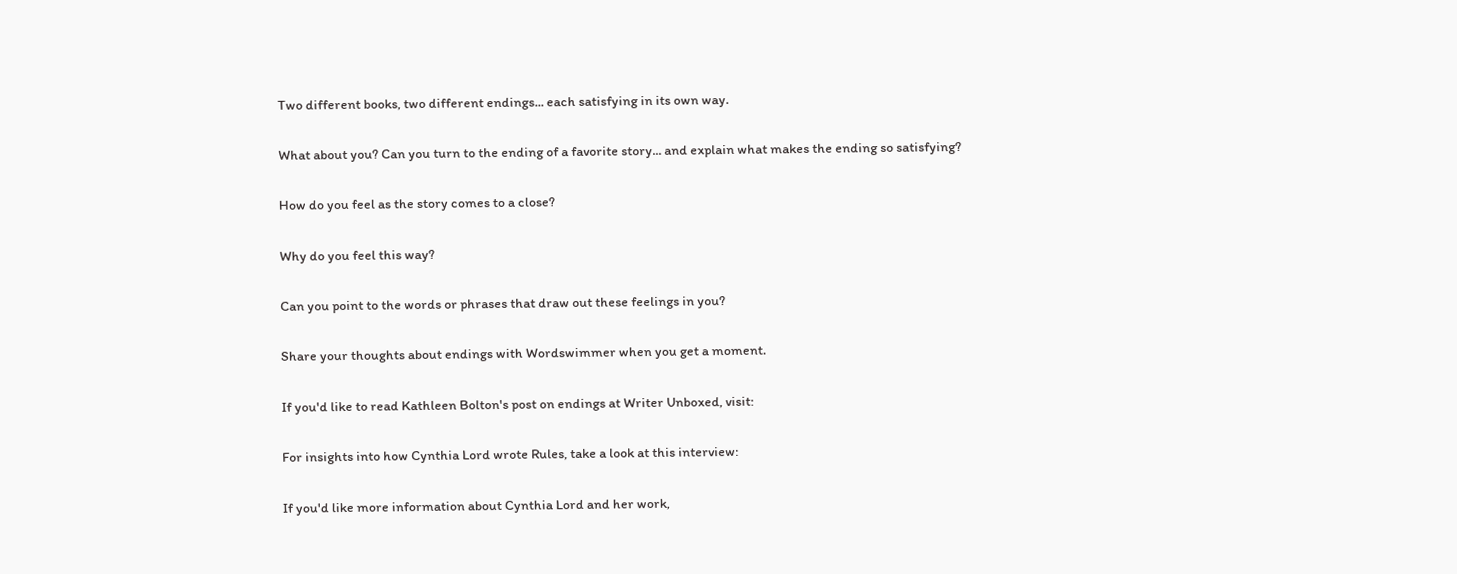Two different books, two different endings... each satisfying in its own way.

What about you? Can you turn to the ending of a favorite story... and explain what makes the ending so satisfying?

How do you feel as the story comes to a close?

Why do you feel this way?

Can you point to the words or phrases that draw out these feelings in you?

Share your thoughts about endings with Wordswimmer when you get a moment.

If you'd like to read Kathleen Bolton's post on endings at Writer Unboxed, visit:

For insights into how Cynthia Lord wrote Rules, take a look at this interview:

If you'd like more information about Cynthia Lord and her work,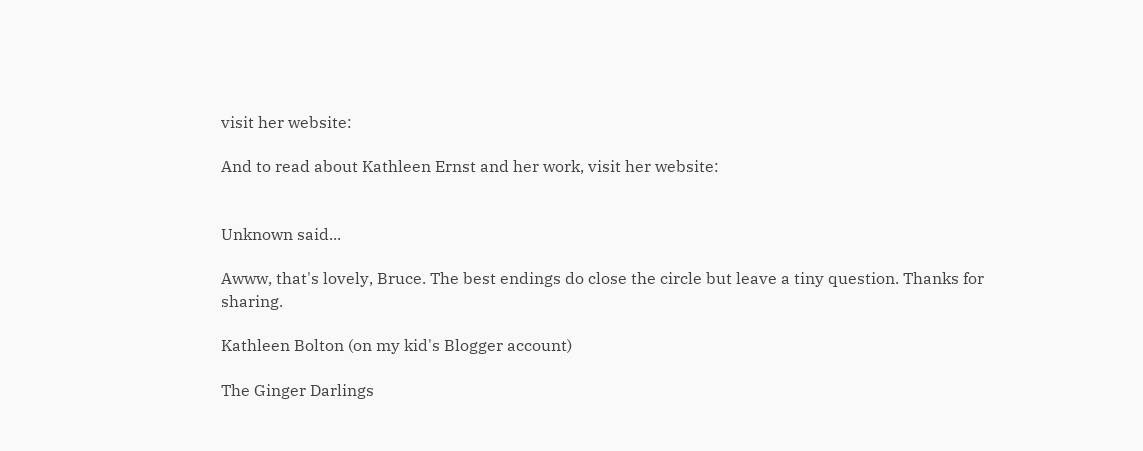visit her website:

And to read about Kathleen Ernst and her work, visit her website:


Unknown said...

Awww, that's lovely, Bruce. The best endings do close the circle but leave a tiny question. Thanks for sharing.

Kathleen Bolton (on my kid's Blogger account)

The Ginger Darlings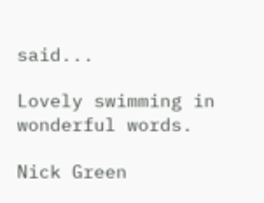said...

Lovely swimming in wonderful words.

Nick Green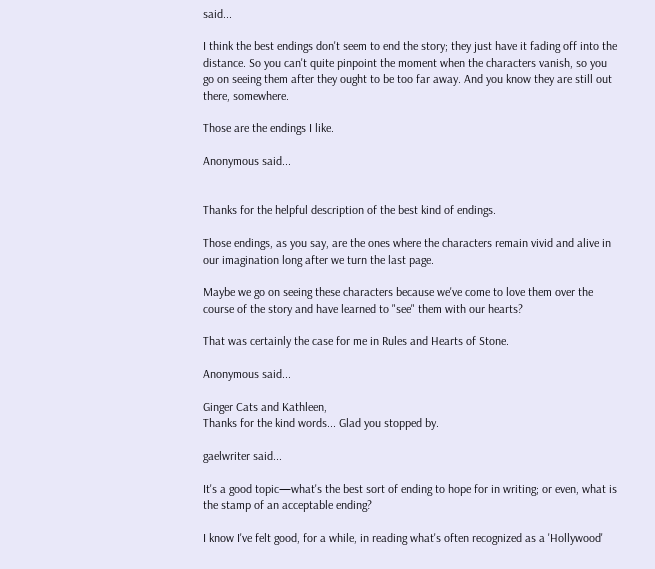said...

I think the best endings don't seem to end the story; they just have it fading off into the distance. So you can't quite pinpoint the moment when the characters vanish, so you go on seeing them after they ought to be too far away. And you know they are still out there, somewhere.

Those are the endings I like.

Anonymous said...


Thanks for the helpful description of the best kind of endings.

Those endings, as you say, are the ones where the characters remain vivid and alive in our imagination long after we turn the last page.

Maybe we go on seeing these characters because we've come to love them over the course of the story and have learned to "see" them with our hearts?

That was certainly the case for me in Rules and Hearts of Stone.

Anonymous said...

Ginger Cats and Kathleen,
Thanks for the kind words... Glad you stopped by.

gaelwriter said...

It's a good topic—what's the best sort of ending to hope for in writing; or even, what is the stamp of an acceptable ending?

I know I've felt good, for a while, in reading what's often recognized as a 'Hollywood'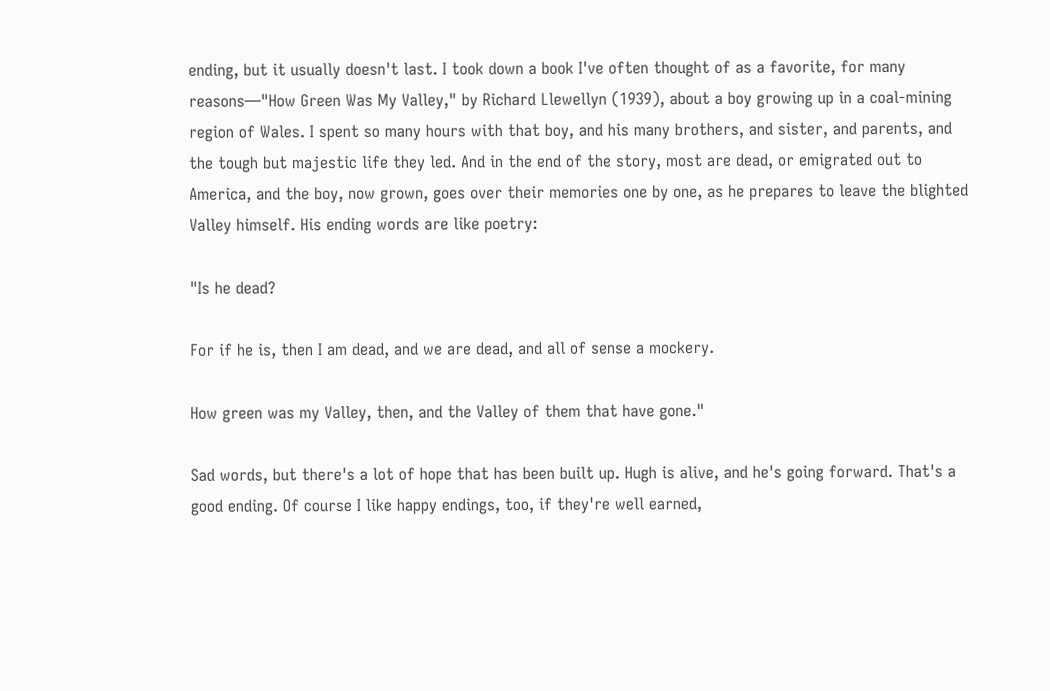ending, but it usually doesn't last. I took down a book I've often thought of as a favorite, for many reasons—"How Green Was My Valley," by Richard Llewellyn (1939), about a boy growing up in a coal-mining region of Wales. I spent so many hours with that boy, and his many brothers, and sister, and parents, and the tough but majestic life they led. And in the end of the story, most are dead, or emigrated out to America, and the boy, now grown, goes over their memories one by one, as he prepares to leave the blighted Valley himself. His ending words are like poetry:

"Is he dead?

For if he is, then I am dead, and we are dead, and all of sense a mockery.

How green was my Valley, then, and the Valley of them that have gone."

Sad words, but there's a lot of hope that has been built up. Hugh is alive, and he's going forward. That's a good ending. Of course I like happy endings, too, if they're well earned,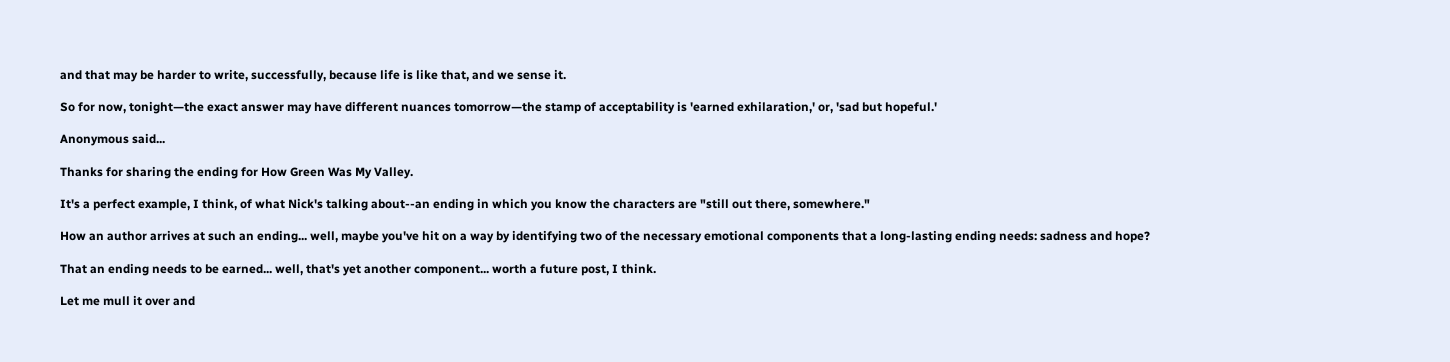and that may be harder to write, successfully, because life is like that, and we sense it.

So for now, tonight—the exact answer may have different nuances tomorrow—the stamp of acceptability is 'earned exhilaration,' or, 'sad but hopeful.'

Anonymous said...

Thanks for sharing the ending for How Green Was My Valley.

It's a perfect example, I think, of what Nick's talking about--an ending in which you know the characters are "still out there, somewhere."

How an author arrives at such an ending... well, maybe you've hit on a way by identifying two of the necessary emotional components that a long-lasting ending needs: sadness and hope?

That an ending needs to be earned... well, that's yet another component... worth a future post, I think.

Let me mull it over and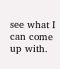see what I can come up with.